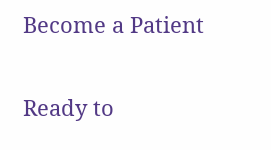Become a Patient

Ready to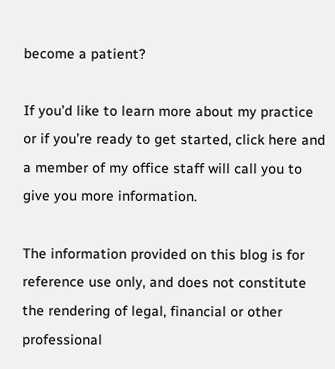become a patient?

If you’d like to learn more about my practice or if you’re ready to get started, click here and a member of my office staff will call you to give you more information.

The information provided on this blog is for reference use only, and does not constitute the rendering of legal, financial or other professional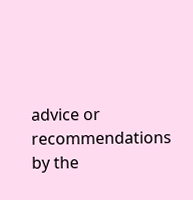advice or recommendations by the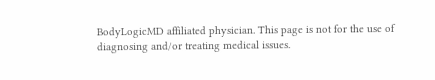BodyLogicMD affiliated physician. This page is not for the use of diagnosing and/or treating medical issues.